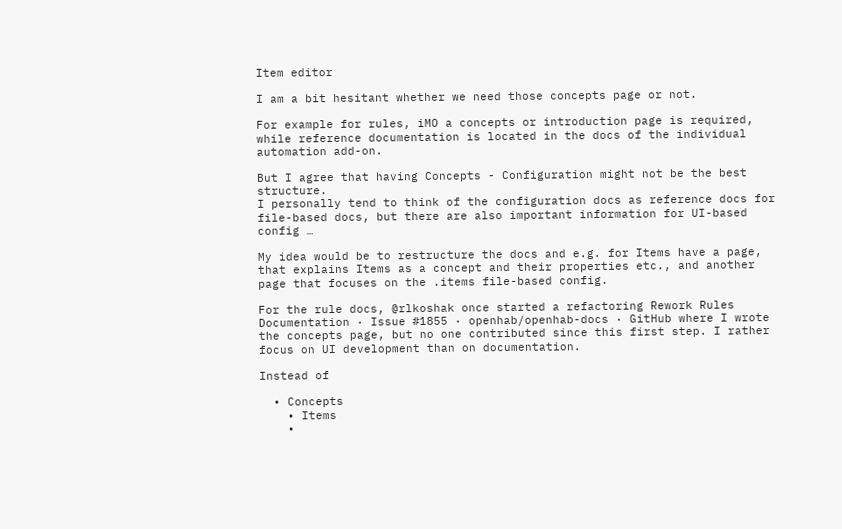Item editor

I am a bit hesitant whether we need those concepts page or not.

For example for rules, iMO a concepts or introduction page is required, while reference documentation is located in the docs of the individual automation add-on.

But I agree that having Concepts - Configuration might not be the best structure.
I personally tend to think of the configuration docs as reference docs for file-based docs, but there are also important information for UI-based config …

My idea would be to restructure the docs and e.g. for Items have a page, that explains Items as a concept and their properties etc., and another page that focuses on the .items file-based config.

For the rule docs, @rlkoshak once started a refactoring Rework Rules Documentation · Issue #1855 · openhab/openhab-docs · GitHub where I wrote the concepts page, but no one contributed since this first step. I rather focus on UI development than on documentation.

Instead of

  • Concepts
    • Items
    •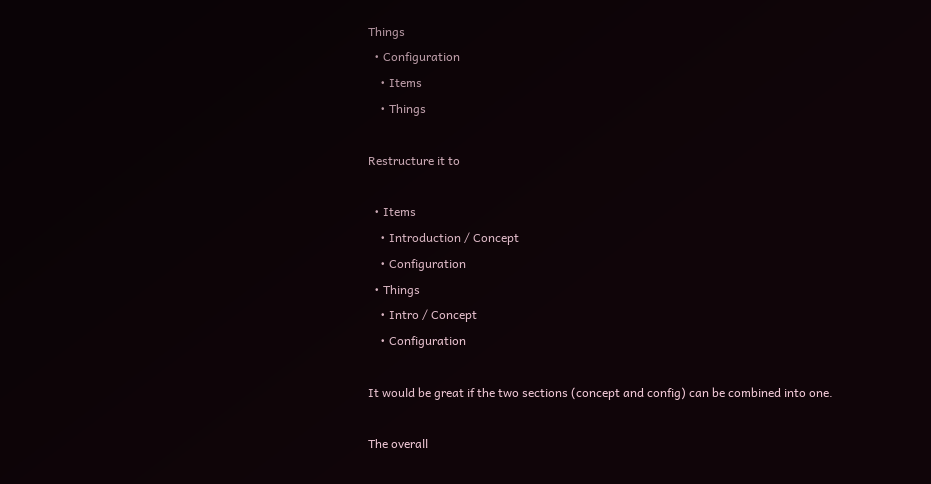Things
  • Configuration
    • Items
    • Things

Restructure it to

  • Items
    • Introduction / Concept
    • Configuration
  • Things
    • Intro / Concept
    • Configuration

It would be great if the two sections (concept and config) can be combined into one.

The overall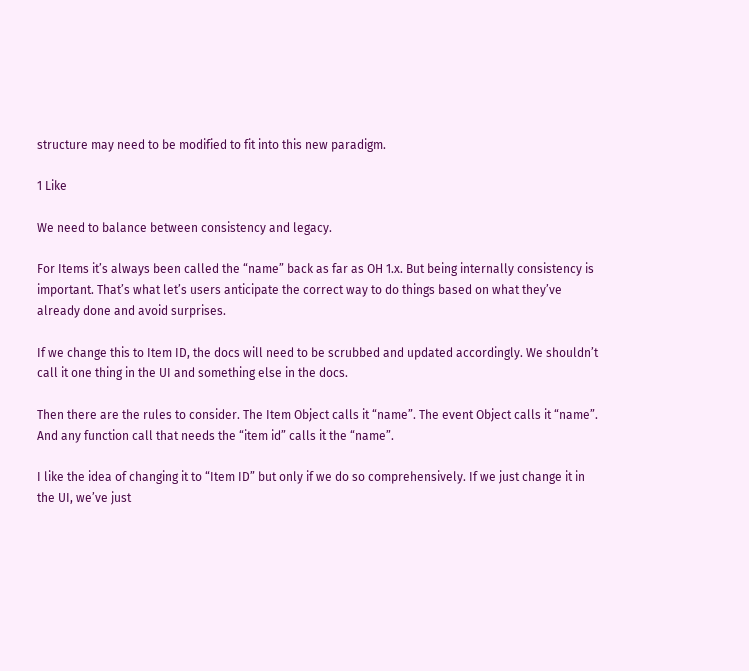structure may need to be modified to fit into this new paradigm.

1 Like

We need to balance between consistency and legacy.

For Items it’s always been called the “name” back as far as OH 1.x. But being internally consistency is important. That’s what let’s users anticipate the correct way to do things based on what they’ve already done and avoid surprises.

If we change this to Item ID, the docs will need to be scrubbed and updated accordingly. We shouldn’t call it one thing in the UI and something else in the docs.

Then there are the rules to consider. The Item Object calls it “name”. The event Object calls it “name”. And any function call that needs the “item id” calls it the “name”.

I like the idea of changing it to “Item ID” but only if we do so comprehensively. If we just change it in the UI, we’ve just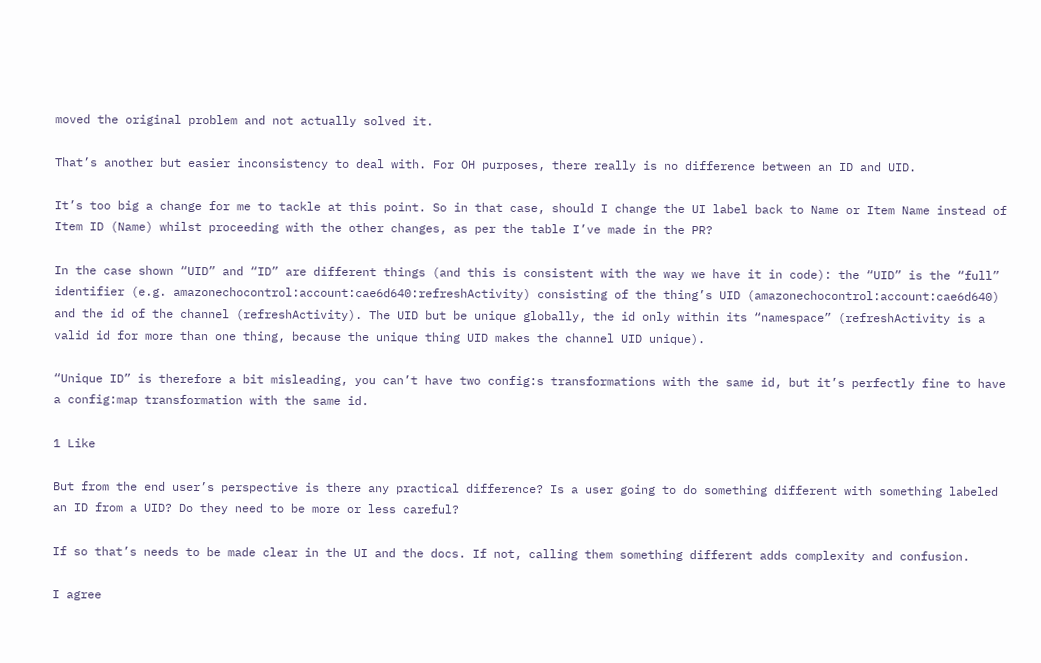moved the original problem and not actually solved it.

That’s another but easier inconsistency to deal with. For OH purposes, there really is no difference between an ID and UID.

It’s too big a change for me to tackle at this point. So in that case, should I change the UI label back to Name or Item Name instead of Item ID (Name) whilst proceeding with the other changes, as per the table I’ve made in the PR?

In the case shown “UID” and “ID” are different things (and this is consistent with the way we have it in code): the “UID” is the “full” identifier (e.g. amazonechocontrol:account:cae6d640:refreshActivity) consisting of the thing’s UID (amazonechocontrol:account:cae6d640) and the id of the channel (refreshActivity). The UID but be unique globally, the id only within its “namespace” (refreshActivity is a valid id for more than one thing, because the unique thing UID makes the channel UID unique).

“Unique ID” is therefore a bit misleading, you can’t have two config:s transformations with the same id, but it’s perfectly fine to have a config:map transformation with the same id.

1 Like

But from the end user’s perspective is there any practical difference? Is a user going to do something different with something labeled an ID from a UID? Do they need to be more or less careful?

If so that’s needs to be made clear in the UI and the docs. If not, calling them something different adds complexity and confusion.

I agree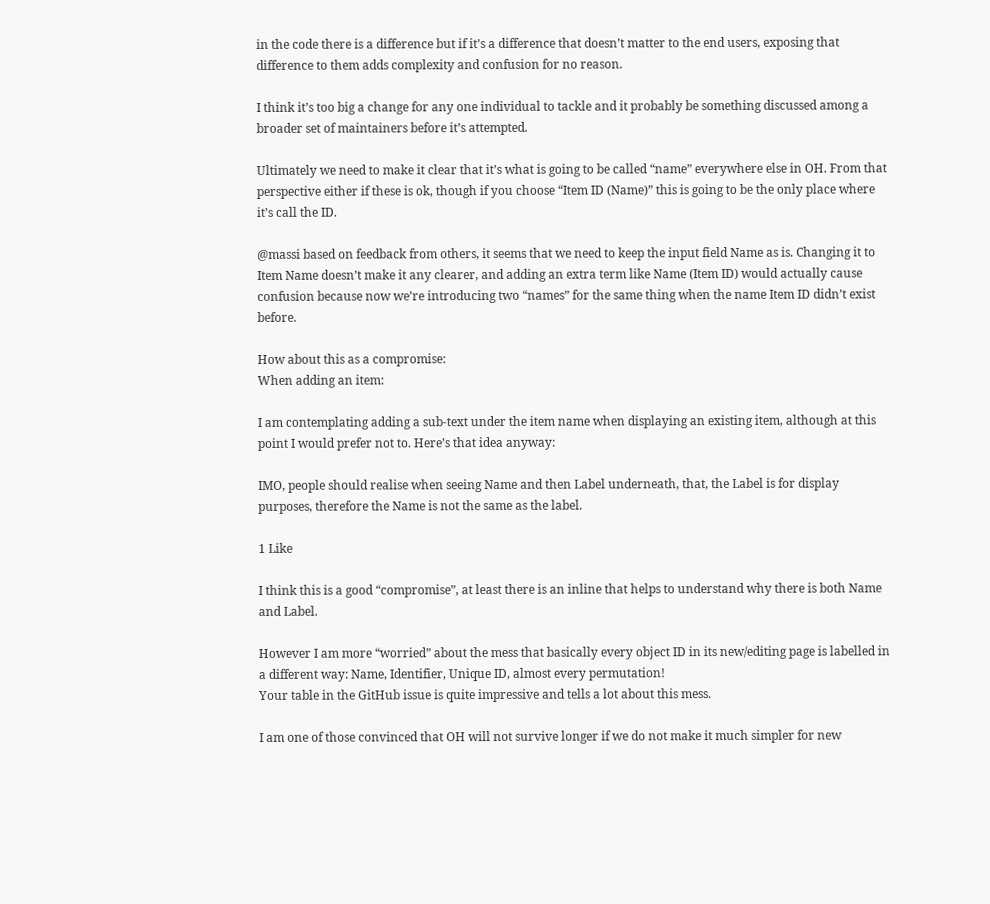in the code there is a difference but if it’s a difference that doesn’t matter to the end users, exposing that difference to them adds complexity and confusion for no reason.

I think it’s too big a change for any one individual to tackle and it probably be something discussed among a broader set of maintainers before it’s attempted.

Ultimately we need to make it clear that it’s what is going to be called “name” everywhere else in OH. From that perspective either if these is ok, though if you choose “Item ID (Name)” this is going to be the only place where it’s call the ID.

@massi based on feedback from others, it seems that we need to keep the input field Name as is. Changing it to Item Name doesn’t make it any clearer, and adding an extra term like Name (Item ID) would actually cause confusion because now we’re introducing two “names” for the same thing when the name Item ID didn’t exist before.

How about this as a compromise:
When adding an item:

I am contemplating adding a sub-text under the item name when displaying an existing item, although at this point I would prefer not to. Here’s that idea anyway:

IMO, people should realise when seeing Name and then Label underneath, that, the Label is for display purposes, therefore the Name is not the same as the label.

1 Like

I think this is a good “compromise”, at least there is an inline that helps to understand why there is both Name and Label.

However I am more “worried” about the mess that basically every object ID in its new/editing page is labelled in a different way: Name, Identifier, Unique ID, almost every permutation!
Your table in the GitHub issue is quite impressive and tells a lot about this mess.

I am one of those convinced that OH will not survive longer if we do not make it much simpler for new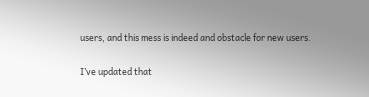users, and this mess is indeed and obstacle for new users.

I’ve updated that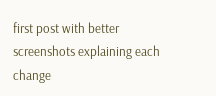first post with better screenshots explaining each change